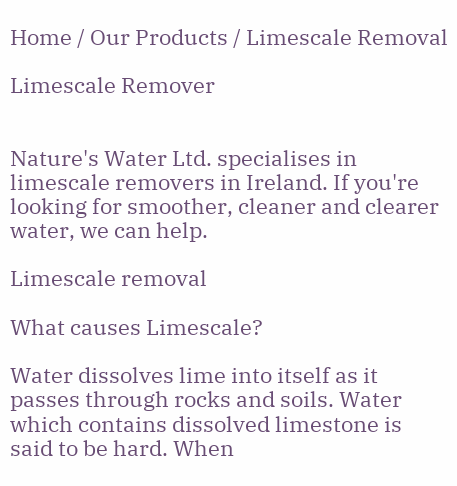Home / Our Products / Limescale Removal

Limescale Remover


Nature's Water Ltd. specialises in limescale removers in Ireland. If you're looking for smoother, cleaner and clearer water, we can help.

Limescale removal

What causes Limescale?

Water dissolves lime into itself as it passes through rocks and soils. Water which contains dissolved limestone is said to be hard. When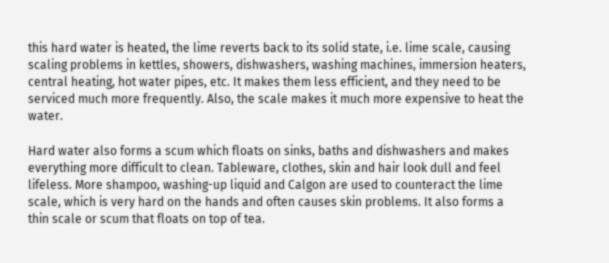this hard water is heated, the lime reverts back to its solid state, i.e. lime scale, causing scaling problems in kettles, showers, dishwashers, washing machines, immersion heaters, central heating, hot water pipes, etc. It makes them less efficient, and they need to be serviced much more frequently. Also, the scale makes it much more expensive to heat the water.

Hard water also forms a scum which floats on sinks, baths and dishwashers and makes everything more difficult to clean. Tableware, clothes, skin and hair look dull and feel lifeless. More shampoo, washing-up liquid and Calgon are used to counteract the lime scale, which is very hard on the hands and often causes skin problems. It also forms a thin scale or scum that floats on top of tea.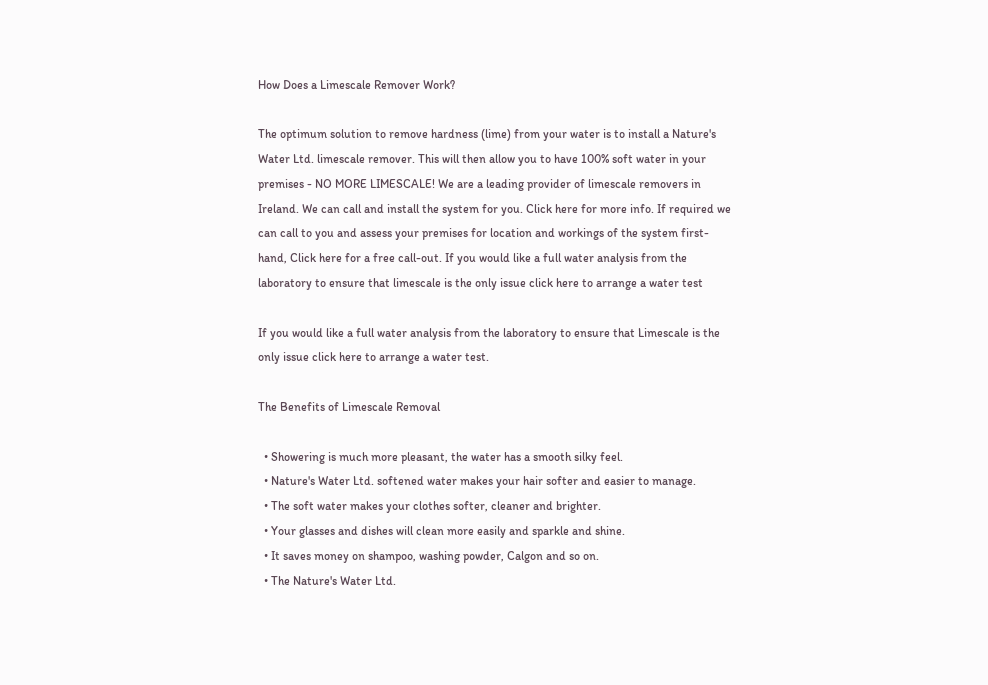How Does a Limescale Remover Work?

The optimum solution to remove hardness (lime) from your water is to install a Nature's Water Ltd. limescale remover. This will then allow you to have 100% soft water in your premises - NO MORE LIMESCALE! We are a leading provider of limescale removers in Ireland. We can call and install the system for you. Click here for more info. If required we can call to you and assess your premises for location and workings of the system first-hand, Click here for a free call-out. If you would like a full water analysis from the laboratory to ensure that limescale is the only issue click here to arrange a water test

If you would like a full water analysis from the laboratory to ensure that Limescale is the only issue click here to arrange a water test.

The Benefits of Limescale Removal

  • Showering is much more pleasant, the water has a smooth silky feel.
  • Nature's Water Ltd. softened water makes your hair softer and easier to manage.
  • The soft water makes your clothes softer, cleaner and brighter.
  • Your glasses and dishes will clean more easily and sparkle and shine.
  • It saves money on shampoo, washing powder, Calgon and so on.
  • The Nature's Water Ltd.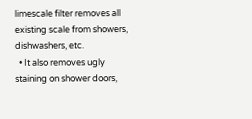limescale filter removes all existing scale from showers, dishwashers, etc.
  • It also removes ugly staining on shower doors,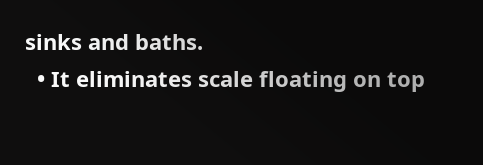sinks and baths.
  • It eliminates scale floating on top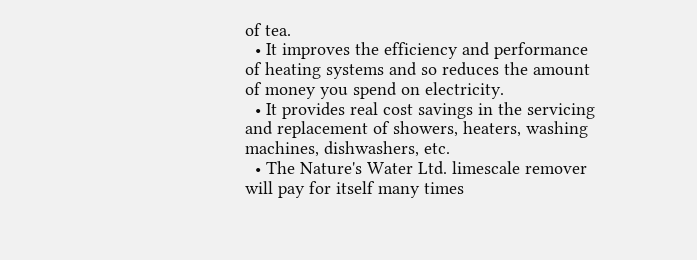of tea.
  • It improves the efficiency and performance of heating systems and so reduces the amount of money you spend on electricity.
  • It provides real cost savings in the servicing and replacement of showers, heaters, washing machines, dishwashers, etc.
  • The Nature's Water Ltd. limescale remover will pay for itself many times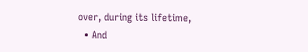over, during its lifetime,
  • And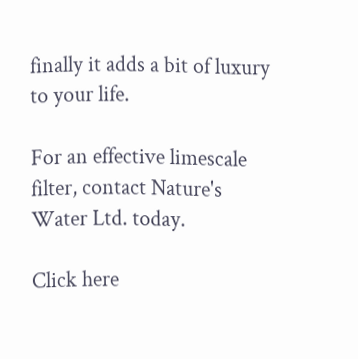finally it adds a bit of luxury to your life.

For an effective limescale filter, contact Nature's Water Ltd. today.

Click here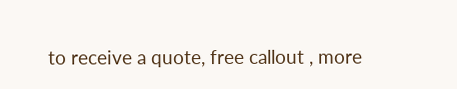to receive a quote, free callout , more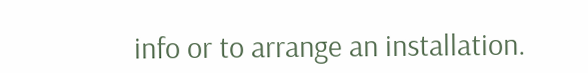info or to arrange an installation.